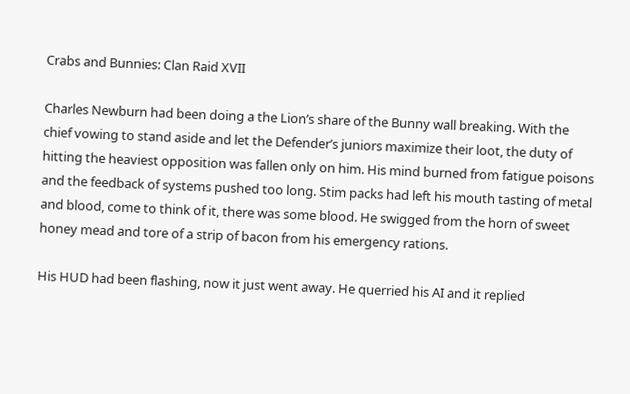Crabs and Bunnies: Clan Raid XVII

Charles Newburn had been doing a the Lion’s share of the Bunny wall breaking. With the chief vowing to stand aside and let the Defender’s juniors maximize their loot, the duty of hitting the heaviest opposition was fallen only on him. His mind burned from fatigue poisons and the feedback of systems pushed too long. Stim packs had left his mouth tasting of metal and blood, come to think of it, there was some blood. He swigged from the horn of sweet honey mead and tore of a strip of bacon from his emergency rations.

His HUD had been flashing, now it just went away. He querried his AI and it replied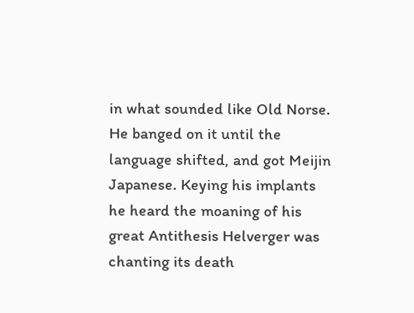in what sounded like Old Norse. He banged on it until the language shifted, and got Meijin Japanese. Keying his implants he heard the moaning of his great Antithesis Helverger was chanting its death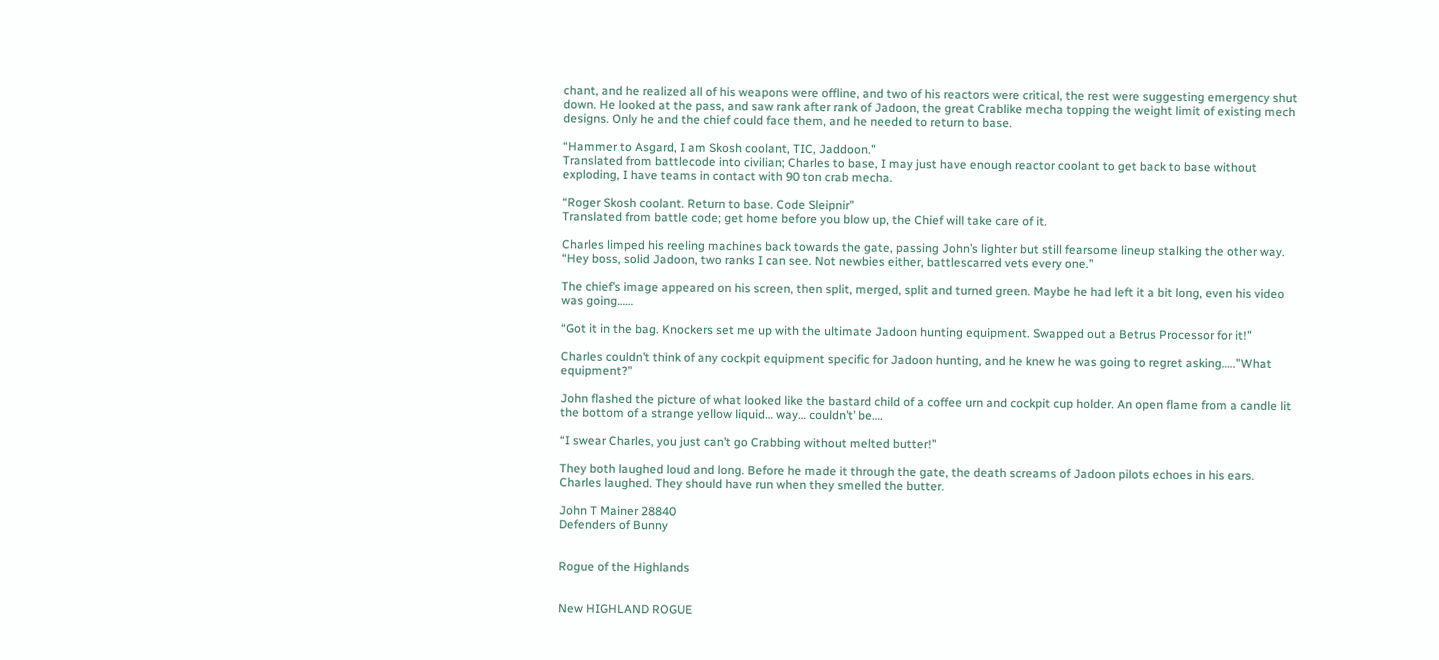chant, and he realized all of his weapons were offline, and two of his reactors were critical, the rest were suggesting emergency shut down. He looked at the pass, and saw rank after rank of Jadoon, the great Crablike mecha topping the weight limit of existing mech designs. Only he and the chief could face them, and he needed to return to base.

“Hammer to Asgard, I am Skosh coolant, TIC, Jaddoon.”
Translated from battlecode into civilian; Charles to base, I may just have enough reactor coolant to get back to base without exploding, I have teams in contact with 90 ton crab mecha.

“Roger Skosh coolant. Return to base. Code Sleipnir”
Translated from battle code; get home before you blow up, the Chief will take care of it.

Charles limped his reeling machines back towards the gate, passing John’s lighter but still fearsome lineup stalking the other way.
“Hey boss, solid Jadoon, two ranks I can see. Not newbies either, battlescarred vets every one.”

The chief’s image appeared on his screen, then split, merged, split and turned green. Maybe he had left it a bit long, even his video was going……

“Got it in the bag. Knockers set me up with the ultimate Jadoon hunting equipment. Swapped out a Betrus Processor for it!”

Charles couldn’t think of any cockpit equipment specific for Jadoon hunting, and he knew he was going to regret asking…..”What equipment?”

John flashed the picture of what looked like the bastard child of a coffee urn and cockpit cup holder. An open flame from a candle lit the bottom of a strange yellow liquid… way… couldn’t’ be….

“I swear Charles, you just can’t go Crabbing without melted butter!”

They both laughed loud and long. Before he made it through the gate, the death screams of Jadoon pilots echoes in his ears. Charles laughed. They should have run when they smelled the butter.

John T Mainer 28840
Defenders of Bunny


Rogue of the Highlands


New HIGHLAND ROGUE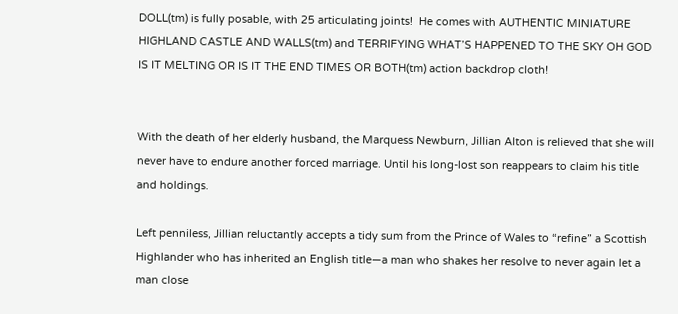DOLL(tm) is fully posable, with 25 articulating joints!  He comes with AUTHENTIC MINIATURE HIGHLAND CASTLE AND WALLS(tm) and TERRIFYING WHAT’S HAPPENED TO THE SKY OH GOD IS IT MELTING OR IS IT THE END TIMES OR BOTH(tm) action backdrop cloth!


With the death of her elderly husband, the Marquess Newburn, Jillian Alton is relieved that she will never have to endure another forced marriage. Until his long-lost son reappears to claim his title and holdings.

Left penniless, Jillian reluctantly accepts a tidy sum from the Prince of Wales to “refine” a Scottish Highlander who has inherited an English title—a man who shakes her resolve to never again let a man close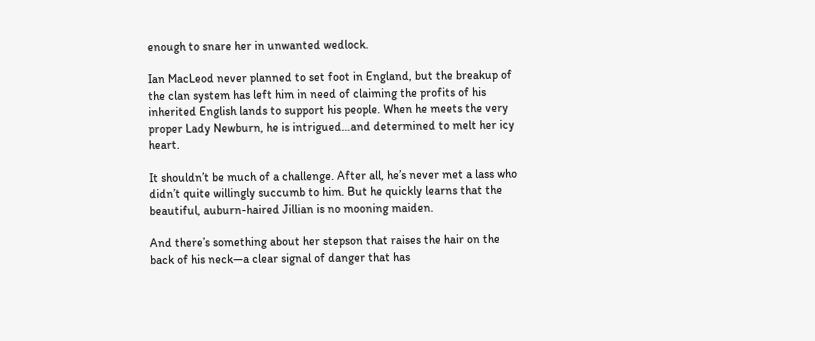enough to snare her in unwanted wedlock.

Ian MacLeod never planned to set foot in England, but the breakup of the clan system has left him in need of claiming the profits of his inherited English lands to support his people. When he meets the very proper Lady Newburn, he is intrigued…and determined to melt her icy heart.

It shouldn’t be much of a challenge. After all, he’s never met a lass who didn’t quite willingly succumb to him. But he quickly learns that the beautiful, auburn-haired Jillian is no mooning maiden.

And there’s something about her stepson that raises the hair on the back of his neck—a clear signal of danger that has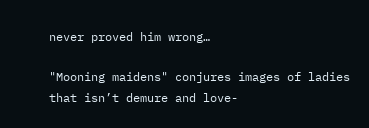never proved him wrong…

"Mooning maidens" conjures images of ladies that isn’t demure and love-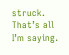struck.  That’s all I’m saying.